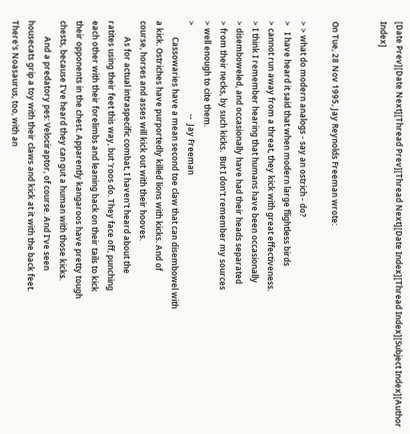[Date Prev][Date Next][Thread Prev][Thread Next][Date Index][Thread Index][Subject Index][Author Index]


On Tue, 28 Nov 1995, Jay Reynolds Freeman wrote:

> > what do modern analogs - say an ostrich - do?
>   I have heard it said that when modern large flightless birds
> cannot run away from a threat, they kick with great effectiveness.
> I think I remember hearing that humans have been occasionally
> disemboweled, and occasionally have had their heads separated
> from their necks, by such kicks.  But I don't remember my sources
> well enough to cite them.
>                                            --  Jay Freeman
        Cassowaries have a mean second toe claw that can disembowel with
a kick. Ostriches have purportedly killed lions with kicks. And of
course, horses and asses will kick out with their hooves.
        As for actual intraspecific combat, I haven't heard about the
ratites using their feet this way, but 'roos do. They face off, punching
each other with their forelimbs and leaning back on their tails to kick
their opponents in the chest. Apparently kangaroos have pretty tough
chests, because I've heard they can gut a human with those kicks.
        And a predatory pes: Velociraptor, of course. And I've seen
housecats grip a toy with their claws and kick at it with the back feet.
There's Noasaurus, too, with an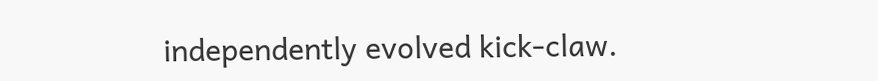independently evolved kick-claw.